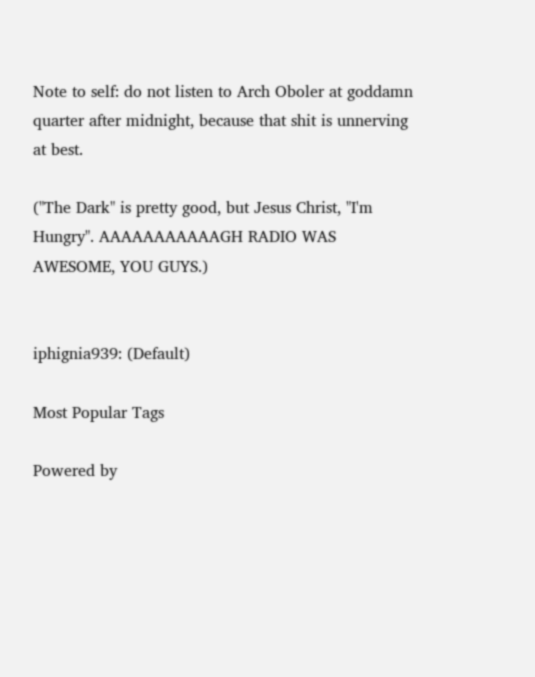Note to self: do not listen to Arch Oboler at goddamn quarter after midnight, because that shit is unnerving at best.

("The Dark" is pretty good, but Jesus Christ, "I'm Hungry". AAAAAAAAAAAGH RADIO WAS AWESOME, YOU GUYS.)


iphignia939: (Default)

Most Popular Tags

Powered by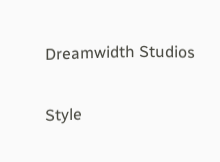Dreamwidth Studios

Style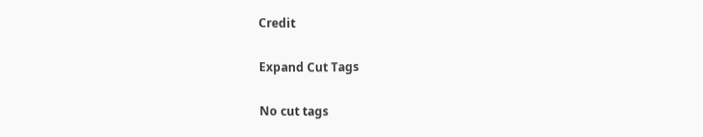Credit

Expand Cut Tags

No cut tags